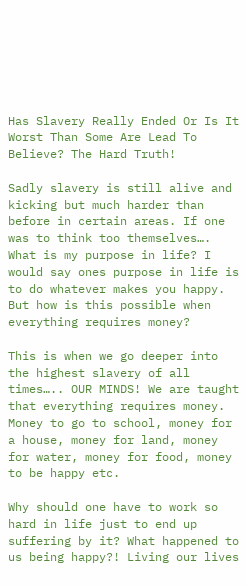Has Slavery Really Ended Or Is It Worst Than Some Are Lead To Believe? The Hard Truth!

Sadly slavery is still alive and kicking but much harder than before in certain areas. If one was to think too themselves…. What is my purpose in life? I would say ones purpose in life is to do whatever makes you happy. But how is this possible when everything requires money?

This is when we go deeper into the highest slavery of all times….. OUR MINDS! We are taught that everything requires money. Money to go to school, money for a house, money for land, money for water, money for food, money to be happy etc.

Why should one have to work so hard in life just to end up suffering by it? What happened to us being happy?! Living our lives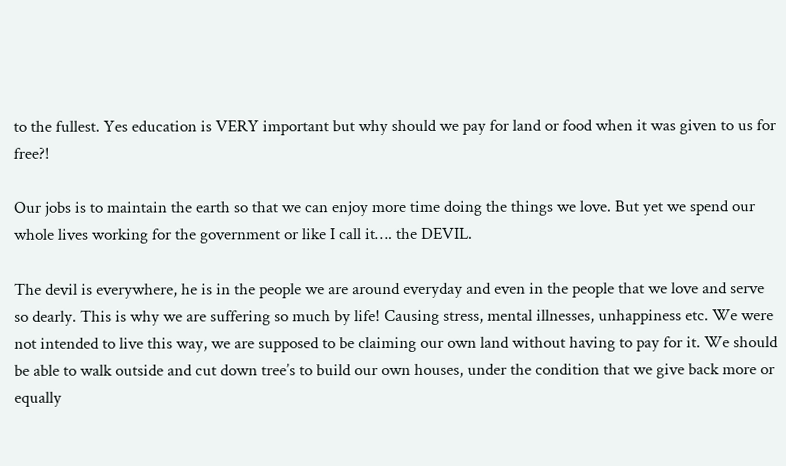to the fullest. Yes education is VERY important but why should we pay for land or food when it was given to us for free?!

Our jobs is to maintain the earth so that we can enjoy more time doing the things we love. But yet we spend our whole lives working for the government or like I call it…. the DEVIL.

The devil is everywhere, he is in the people we are around everyday and even in the people that we love and serve so dearly. This is why we are suffering so much by life! Causing stress, mental illnesses, unhappiness etc. We were not intended to live this way, we are supposed to be claiming our own land without having to pay for it. We should be able to walk outside and cut down tree’s to build our own houses, under the condition that we give back more or equally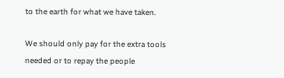to the earth for what we have taken.

We should only pay for the extra tools needed or to repay the people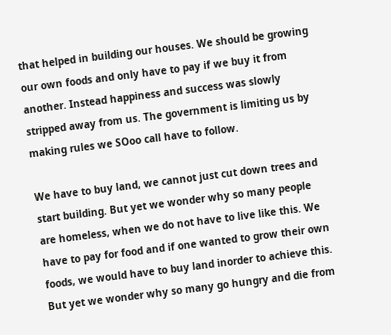that helped in building our houses. We should be growing our own foods and only have to pay if we buy it from another. Instead happiness and success was slowly stripped away from us. The government is limiting us by making rules we SOoo call have to follow.

We have to buy land, we cannot just cut down trees and start building. But yet we wonder why so many people are homeless, when we do not have to live like this. We have to pay for food and if one wanted to grow their own foods, we would have to buy land inorder to achieve this. But yet we wonder why so many go hungry and die from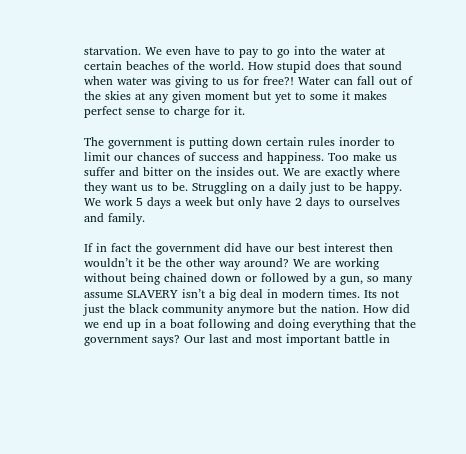starvation. We even have to pay to go into the water at certain beaches of the world. How stupid does that sound when water was giving to us for free?! Water can fall out of the skies at any given moment but yet to some it makes perfect sense to charge for it.

The government is putting down certain rules inorder to limit our chances of success and happiness. Too make us suffer and bitter on the insides out. We are exactly where they want us to be. Struggling on a daily just to be happy. We work 5 days a week but only have 2 days to ourselves and family.

If in fact the government did have our best interest then wouldn’t it be the other way around? We are working without being chained down or followed by a gun, so many assume SLAVERY isn’t a big deal in modern times. Its not just the black community anymore but the nation. How did we end up in a boat following and doing everything that the government says? Our last and most important battle in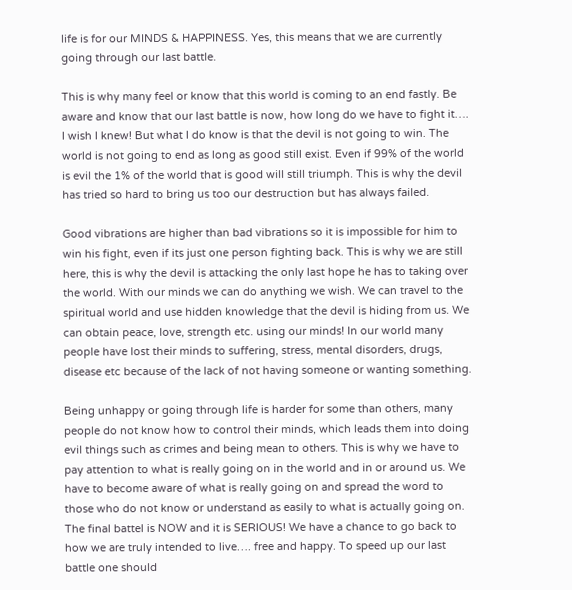life is for our MINDS & HAPPINESS. Yes, this means that we are currently going through our last battle.

This is why many feel or know that this world is coming to an end fastly. Be aware and know that our last battle is now, how long do we have to fight it…. I wish I knew! But what I do know is that the devil is not going to win. The world is not going to end as long as good still exist. Even if 99% of the world is evil the 1% of the world that is good will still triumph. This is why the devil has tried so hard to bring us too our destruction but has always failed.

Good vibrations are higher than bad vibrations so it is impossible for him to win his fight, even if its just one person fighting back. This is why we are still here, this is why the devil is attacking the only last hope he has to taking over the world. With our minds we can do anything we wish. We can travel to the spiritual world and use hidden knowledge that the devil is hiding from us. We can obtain peace, love, strength etc. using our minds! In our world many people have lost their minds to suffering, stress, mental disorders, drugs, disease etc because of the lack of not having someone or wanting something.

Being unhappy or going through life is harder for some than others, many people do not know how to control their minds, which leads them into doing evil things such as crimes and being mean to others. This is why we have to pay attention to what is really going on in the world and in or around us. We have to become aware of what is really going on and spread the word to those who do not know or understand as easily to what is actually going on. The final battel is NOW and it is SERIOUS! We have a chance to go back to how we are truly intended to live…. free and happy. To speed up our last battle one should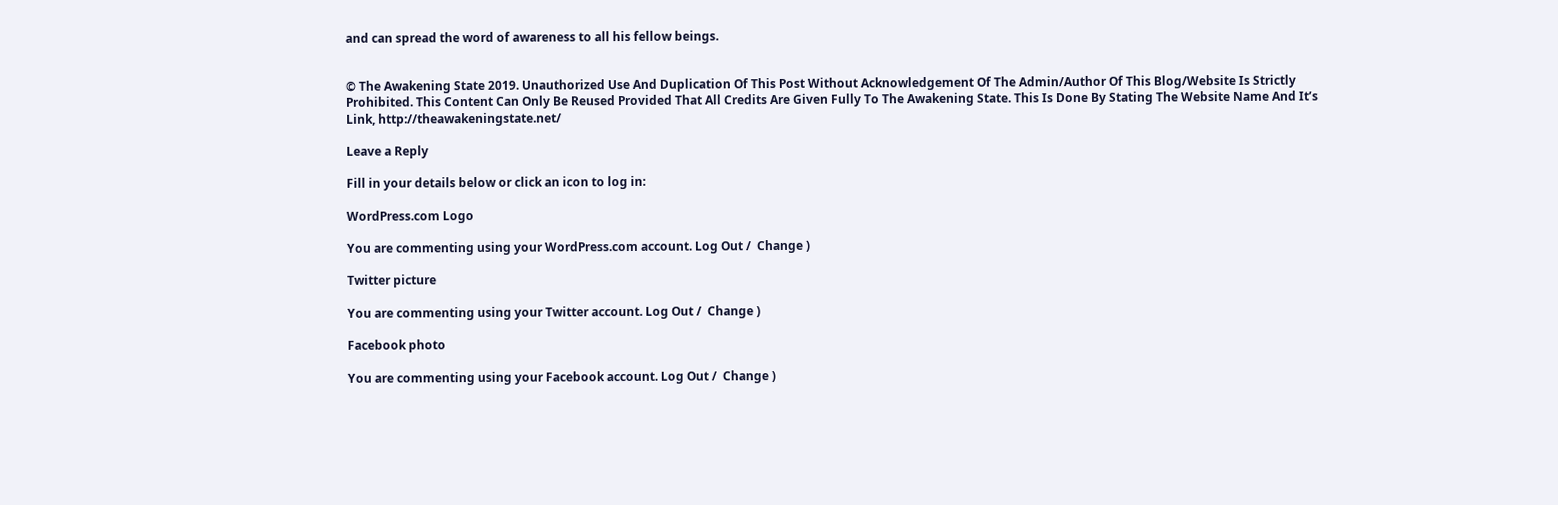and can spread the word of awareness to all his fellow beings.


© The Awakening State 2019. Unauthorized Use And Duplication Of This Post Without Acknowledgement Of The Admin/Author Of This Blog/Website Is Strictly Prohibited. This Content Can Only Be Reused Provided That All Credits Are Given Fully To The Awakening State. This Is Done By Stating The Website Name And It’s Link, http://theawakeningstate.net/

Leave a Reply

Fill in your details below or click an icon to log in:

WordPress.com Logo

You are commenting using your WordPress.com account. Log Out /  Change )

Twitter picture

You are commenting using your Twitter account. Log Out /  Change )

Facebook photo

You are commenting using your Facebook account. Log Out /  Change )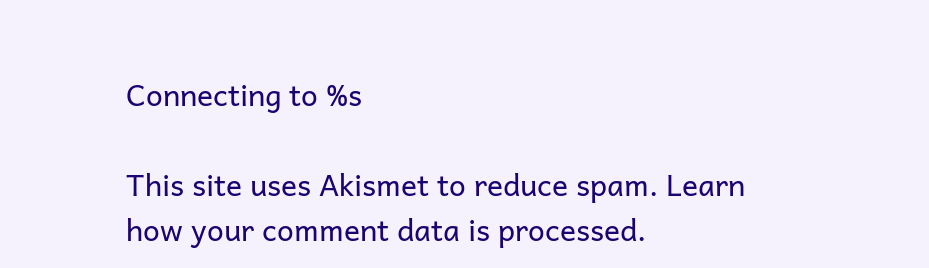Connecting to %s

This site uses Akismet to reduce spam. Learn how your comment data is processed.